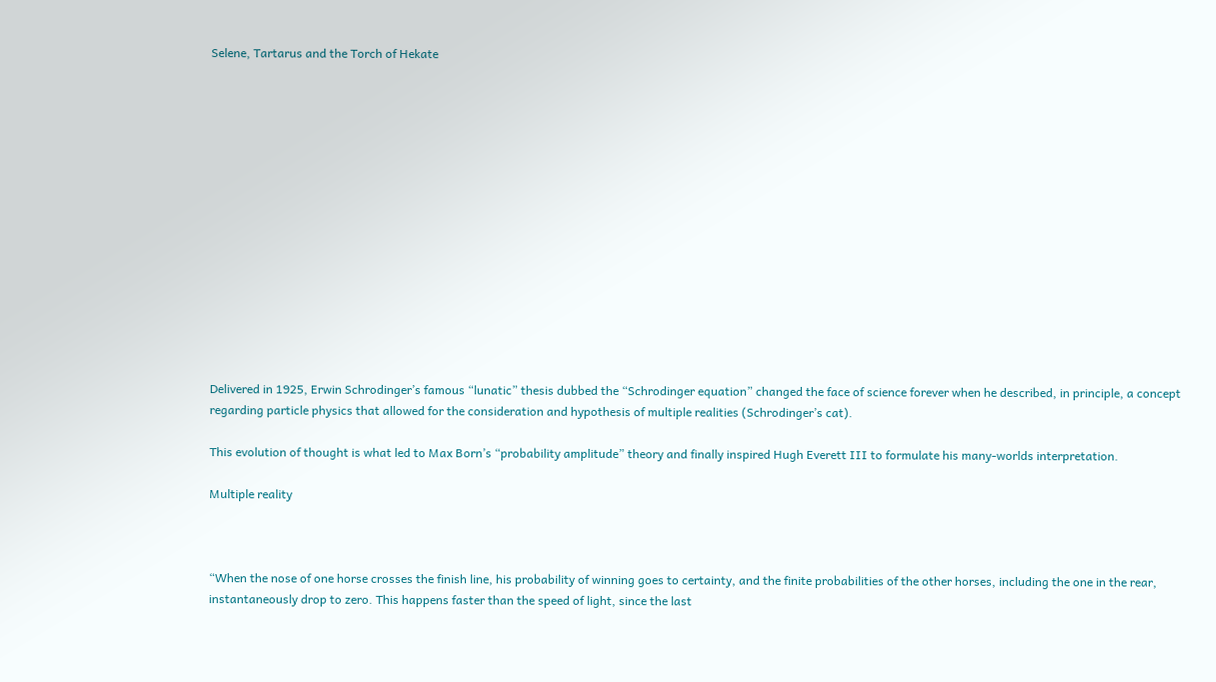Selene, Tartarus and the Torch of Hekate















Delivered in 1925, Erwin Schrodinger’s famous “lunatic” thesis dubbed the “Schrodinger equation” changed the face of science forever when he described, in principle, a concept regarding particle physics that allowed for the consideration and hypothesis of multiple realities (Schrodinger’s cat).

This evolution of thought is what led to Max Born’s “probability amplitude” theory and finally inspired Hugh Everett III to formulate his many-worlds interpretation.

Multiple reality



“When the nose of one horse crosses the finish line, his probability of winning goes to certainty, and the finite probabilities of the other horses, including the one in the rear, instantaneously drop to zero. This happens faster than the speed of light, since the last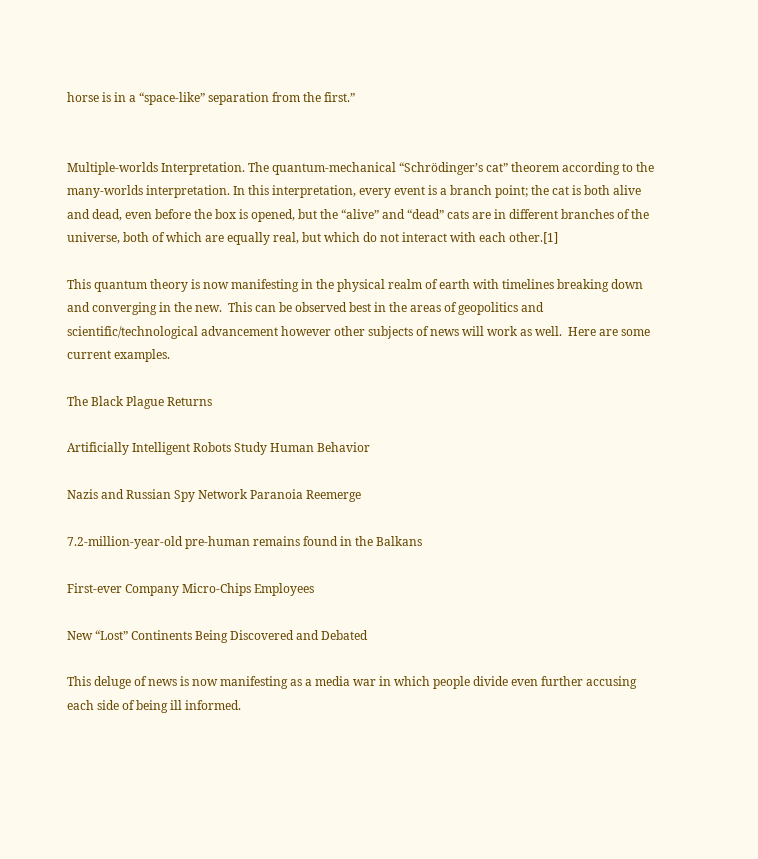horse is in a “space-like” separation from the first.”


Multiple-worlds Interpretation. The quantum-mechanical “Schrödinger’s cat” theorem according to the many-worlds interpretation. In this interpretation, every event is a branch point; the cat is both alive and dead, even before the box is opened, but the “alive” and “dead” cats are in different branches of the universe, both of which are equally real, but which do not interact with each other.[1]

This quantum theory is now manifesting in the physical realm of earth with timelines breaking down and converging in the new.  This can be observed best in the areas of geopolitics and scientific/technological advancement however other subjects of news will work as well.  Here are some current examples.

The Black Plague Returns

Artificially Intelligent Robots Study Human Behavior

Nazis and Russian Spy Network Paranoia Reemerge

7.2-million-year-old pre-human remains found in the Balkans

First-ever Company Micro-Chips Employees

New “Lost” Continents Being Discovered and Debated

This deluge of news is now manifesting as a media war in which people divide even further accusing each side of being ill informed.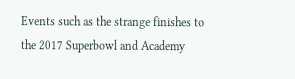Events such as the strange finishes to the 2017 Superbowl and Academy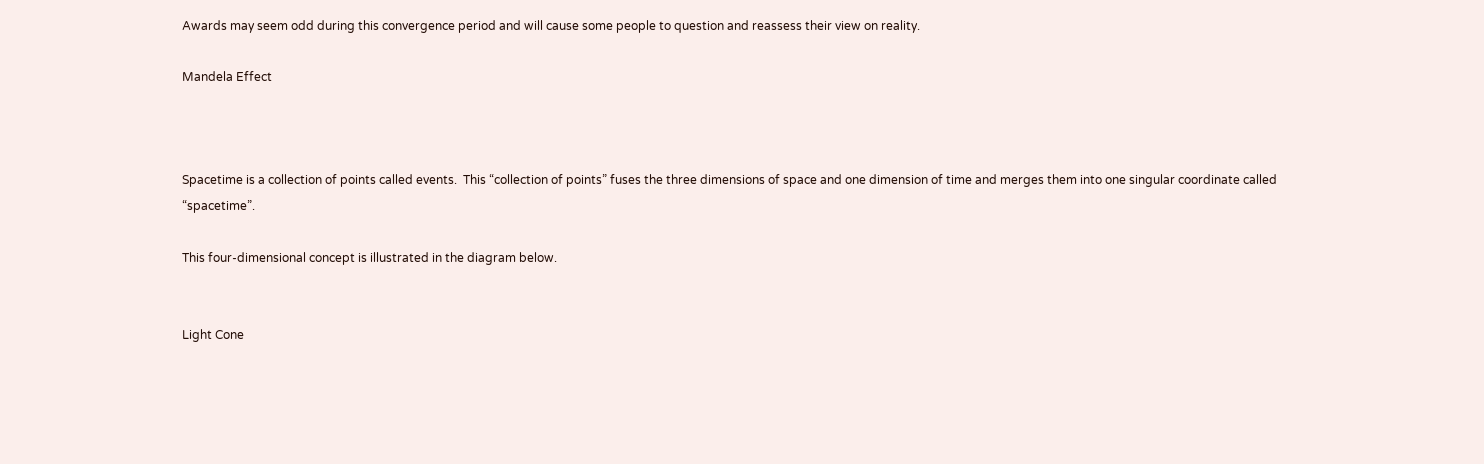Awards may seem odd during this convergence period and will cause some people to question and reassess their view on reality.

Mandela Effect



Spacetime is a collection of points called events.  This “collection of points” fuses the three dimensions of space and one dimension of time and merges them into one singular coordinate called “spacetime”.

This four-dimensional concept is illustrated in the diagram below.


Light Cone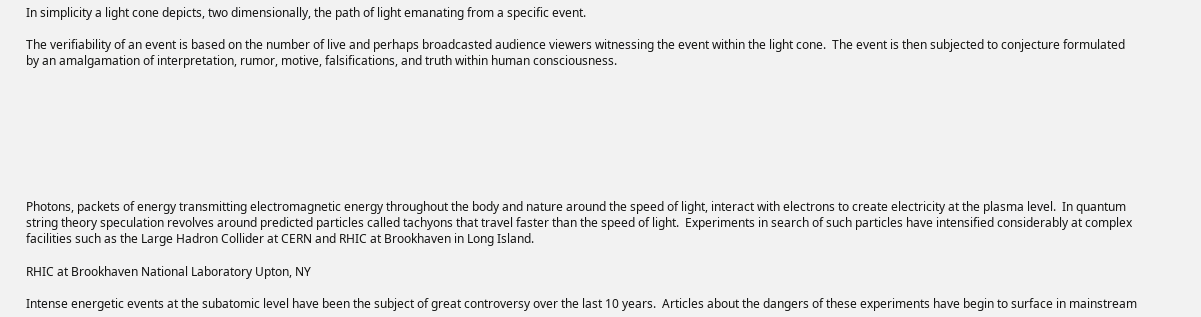In simplicity a light cone depicts, two dimensionally, the path of light emanating from a specific event.

The verifiability of an event is based on the number of live and perhaps broadcasted audience viewers witnessing the event within the light cone.  The event is then subjected to conjecture formulated by an amalgamation of interpretation, rumor, motive, falsifications, and truth within human consciousness.








Photons, packets of energy transmitting electromagnetic energy throughout the body and nature around the speed of light, interact with electrons to create electricity at the plasma level.  In quantum string theory speculation revolves around predicted particles called tachyons that travel faster than the speed of light.  Experiments in search of such particles have intensified considerably at complex facilities such as the Large Hadron Collider at CERN and RHIC at Brookhaven in Long Island.

RHIC at Brookhaven National Laboratory Upton, NY

Intense energetic events at the subatomic level have been the subject of great controversy over the last 10 years.  Articles about the dangers of these experiments have begin to surface in mainstream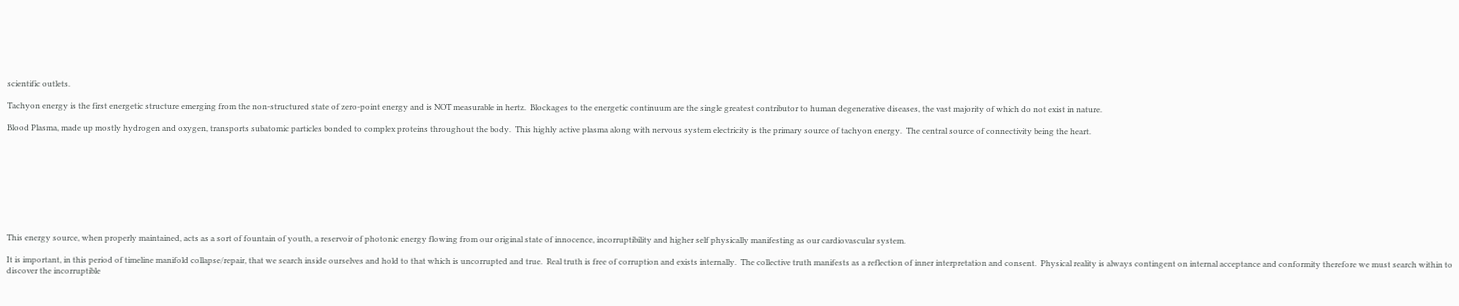scientific outlets.

Tachyon energy is the first energetic structure emerging from the non-structured state of zero-point energy and is NOT measurable in hertz.  Blockages to the energetic continuum are the single greatest contributor to human degenerative diseases, the vast majority of which do not exist in nature.

Blood Plasma, made up mostly hydrogen and oxygen, transports subatomic particles bonded to complex proteins throughout the body.  This highly active plasma along with nervous system electricity is the primary source of tachyon energy.  The central source of connectivity being the heart.









This energy source, when properly maintained, acts as a sort of fountain of youth, a reservoir of photonic energy flowing from our original state of innocence, incorruptibility and higher self physically manifesting as our cardiovascular system.

It is important, in this period of timeline manifold collapse/repair, that we search inside ourselves and hold to that which is uncorrupted and true.  Real truth is free of corruption and exists internally.  The collective truth manifests as a reflection of inner interpretation and consent.  Physical reality is always contingent on internal acceptance and conformity therefore we must search within to discover the incorruptible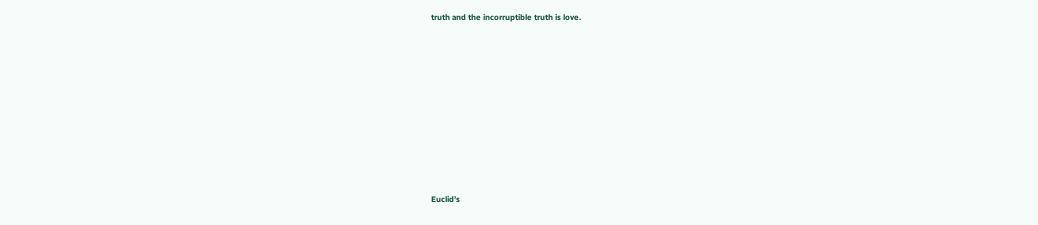truth and the incorruptible truth is love.










Euclid’s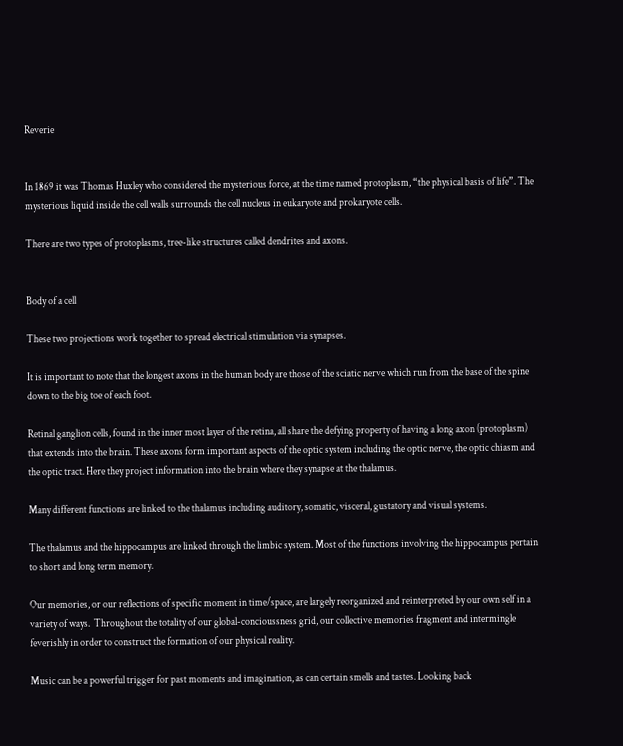Reverie


In 1869 it was Thomas Huxley who considered the mysterious force, at the time named protoplasm, “the physical basis of life”. The mysterious liquid inside the cell walls surrounds the cell nucleus in eukaryote and prokaryote cells.

There are two types of protoplasms, tree-like structures called dendrites and axons.


Body of a cell

These two projections work together to spread electrical stimulation via synapses.

It is important to note that the longest axons in the human body are those of the sciatic nerve which run from the base of the spine down to the big toe of each foot.

Retinal ganglion cells, found in the inner most layer of the retina, all share the defying property of having a long axon (protoplasm) that extends into the brain. These axons form important aspects of the optic system including the optic nerve, the optic chiasm and the optic tract. Here they project information into the brain where they synapse at the thalamus.

Many different functions are linked to the thalamus including auditory, somatic, visceral, gustatory and visual systems.

The thalamus and the hippocampus are linked through the limbic system. Most of the functions involving the hippocampus pertain to short and long term memory.

Our memories, or our reflections of specific moment in time/space, are largely reorganized and reinterpreted by our own self in a variety of ways.  Throughout the totality of our global-concioussness grid, our collective memories fragment and intermingle feverishly in order to construct the formation of our physical reality.

Music can be a powerful trigger for past moments and imagination, as can certain smells and tastes. Looking back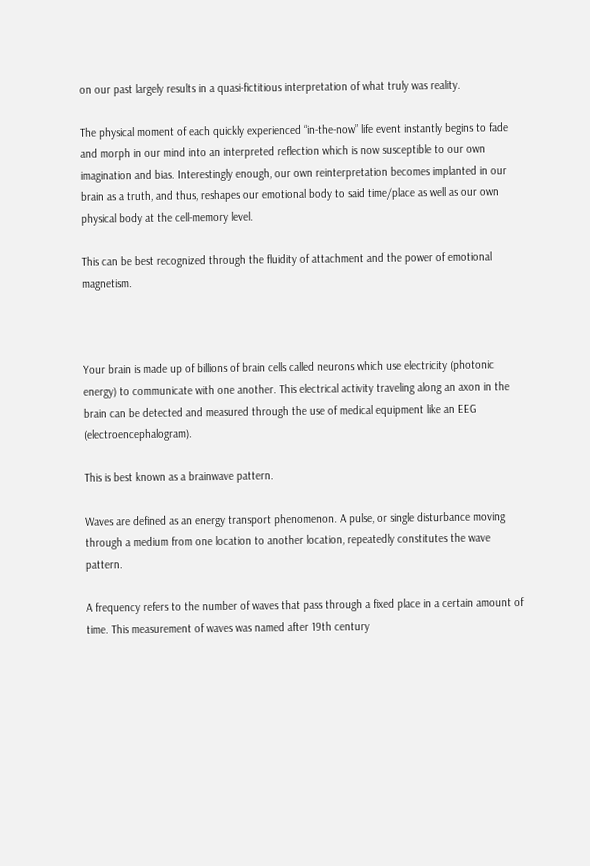on our past largely results in a quasi-fictitious interpretation of what truly was reality.

The physical moment of each quickly experienced “in-the-now” life event instantly begins to fade and morph in our mind into an interpreted reflection which is now susceptible to our own imagination and bias. Interestingly enough, our own reinterpretation becomes implanted in our brain as a truth, and thus, reshapes our emotional body to said time/place as well as our own physical body at the cell-memory level.

This can be best recognized through the fluidity of attachment and the power of emotional magnetism.



Your brain is made up of billions of brain cells called neurons which use electricity (photonic energy) to communicate with one another. This electrical activity traveling along an axon in the brain can be detected and measured through the use of medical equipment like an EEG (electroencephalogram).

This is best known as a brainwave pattern.

Waves are defined as an energy transport phenomenon. A pulse, or single disturbance moving through a medium from one location to another location, repeatedly constitutes the wave pattern.

A frequency refers to the number of waves that pass through a fixed place in a certain amount of time. This measurement of waves was named after 19th century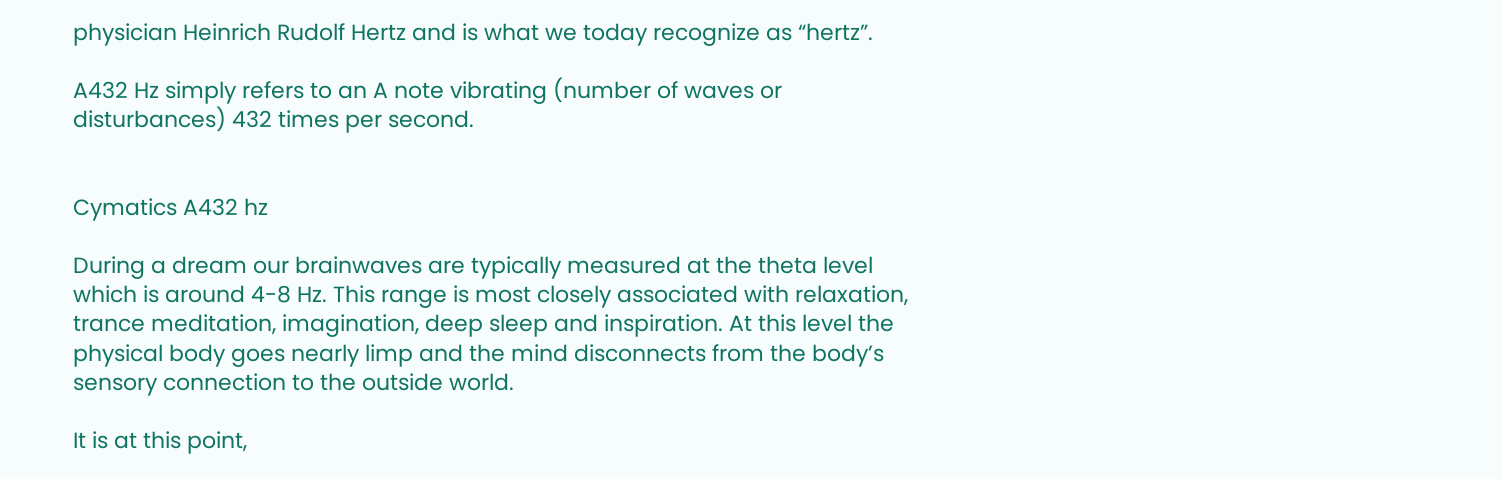physician Heinrich Rudolf Hertz and is what we today recognize as “hertz”.

A432 Hz simply refers to an A note vibrating (number of waves or disturbances) 432 times per second.


Cymatics A432 hz

During a dream our brainwaves are typically measured at the theta level which is around 4-8 Hz. This range is most closely associated with relaxation, trance meditation, imagination, deep sleep and inspiration. At this level the physical body goes nearly limp and the mind disconnects from the body’s sensory connection to the outside world.

It is at this point,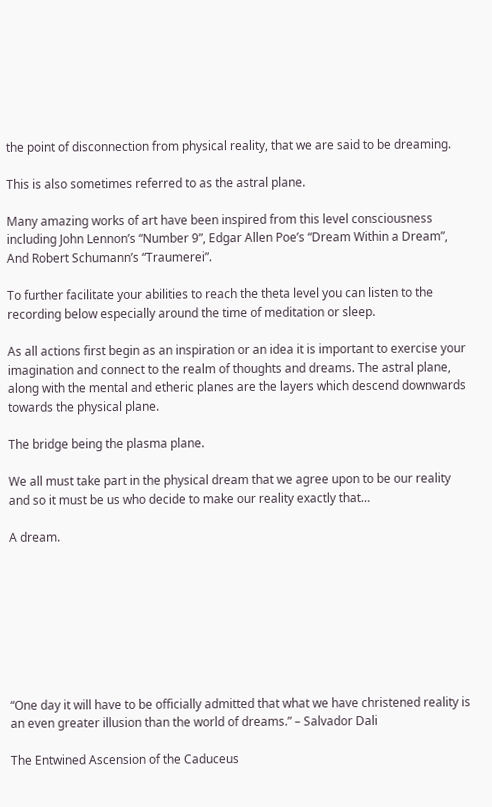the point of disconnection from physical reality, that we are said to be dreaming.

This is also sometimes referred to as the astral plane.

Many amazing works of art have been inspired from this level consciousness including John Lennon’s “Number 9”, Edgar Allen Poe’s “Dream Within a Dream”, And Robert Schumann’s “Traumerei”.

To further facilitate your abilities to reach the theta level you can listen to the recording below especially around the time of meditation or sleep.

As all actions first begin as an inspiration or an idea it is important to exercise your imagination and connect to the realm of thoughts and dreams. The astral plane, along with the mental and etheric planes are the layers which descend downwards towards the physical plane.

The bridge being the plasma plane.

We all must take part in the physical dream that we agree upon to be our reality and so it must be us who decide to make our reality exactly that…

A dream.








“One day it will have to be officially admitted that what we have christened reality is an even greater illusion than the world of dreams.” – Salvador Dali

The Entwined Ascension of the Caduceus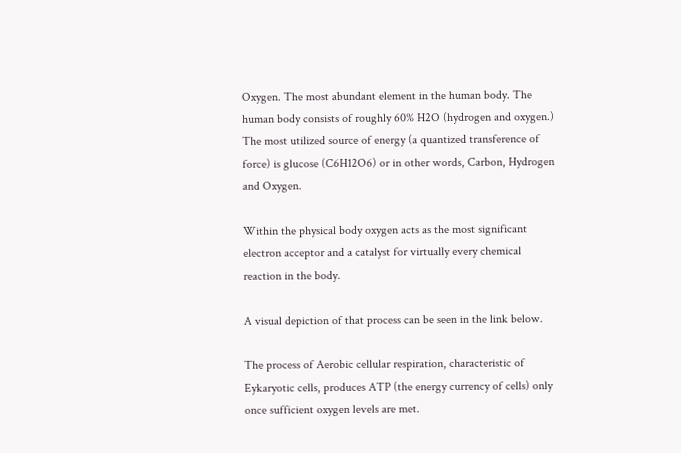Oxygen. The most abundant element in the human body. The human body consists of roughly 60% H2O (hydrogen and oxygen.) The most utilized source of energy (a quantized transference of force) is glucose (C6H12O6) or in other words, Carbon, Hydrogen and Oxygen.

Within the physical body oxygen acts as the most significant electron acceptor and a catalyst for virtually every chemical reaction in the body.

A visual depiction of that process can be seen in the link below.

The process of Aerobic cellular respiration, characteristic of Eykaryotic cells, produces ATP (the energy currency of cells) only once sufficient oxygen levels are met.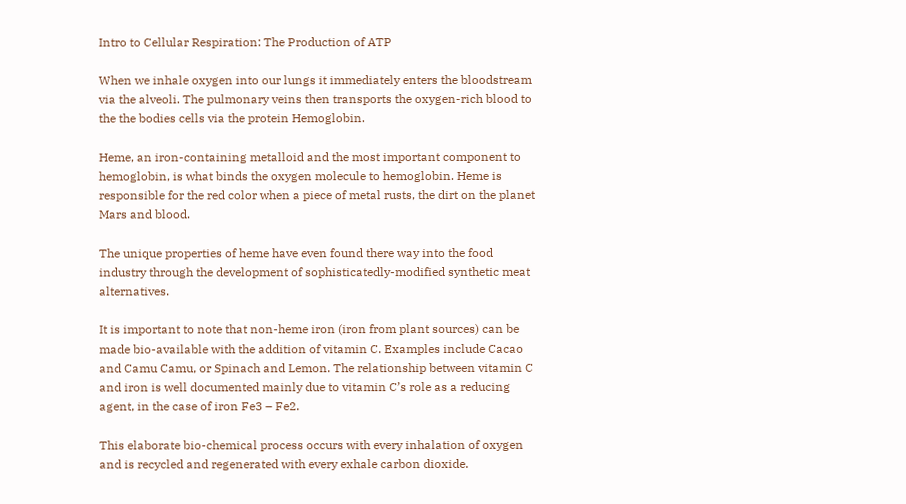Intro to Cellular Respiration: The Production of ATP

When we inhale oxygen into our lungs it immediately enters the bloodstream via the alveoli. The pulmonary veins then transports the oxygen-rich blood to the the bodies cells via the protein Hemoglobin.

Heme, an iron-containing metalloid and the most important component to hemoglobin, is what binds the oxygen molecule to hemoglobin. Heme is responsible for the red color when a piece of metal rusts, the dirt on the planet Mars and blood.

The unique properties of heme have even found there way into the food industry through the development of sophisticatedly-modified synthetic meat alternatives.

It is important to note that non-heme iron (iron from plant sources) can be made bio-available with the addition of vitamin C. Examples include Cacao and Camu Camu, or Spinach and Lemon. The relationship between vitamin C and iron is well documented mainly due to vitamin C’s role as a reducing agent, in the case of iron Fe3 – Fe2.

This elaborate bio-chemical process occurs with every inhalation of oxygen and is recycled and regenerated with every exhale carbon dioxide.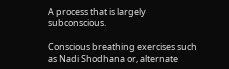A process that is largely subconscious.

Conscious breathing exercises such as Nadi Shodhana or, alternate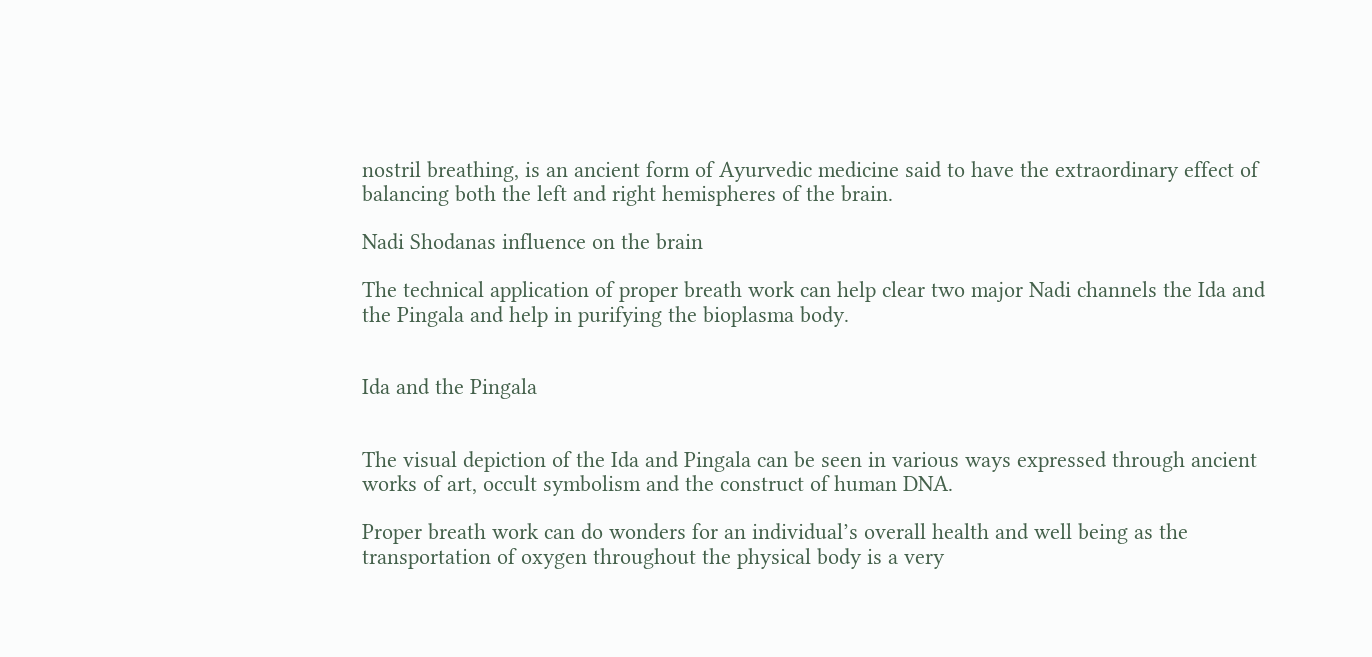nostril breathing, is an ancient form of Ayurvedic medicine said to have the extraordinary effect of balancing both the left and right hemispheres of the brain.

Nadi Shodanas influence on the brain

The technical application of proper breath work can help clear two major Nadi channels the Ida and the Pingala and help in purifying the bioplasma body.


Ida and the Pingala


The visual depiction of the Ida and Pingala can be seen in various ways expressed through ancient works of art, occult symbolism and the construct of human DNA.

Proper breath work can do wonders for an individual’s overall health and well being as the transportation of oxygen throughout the physical body is a very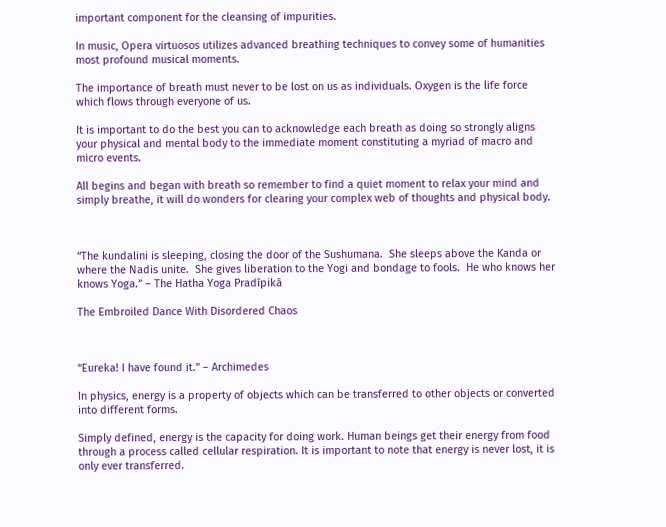important component for the cleansing of impurities.

In music, Opera virtuosos utilizes advanced breathing techniques to convey some of humanities most profound musical moments.

The importance of breath must never to be lost on us as individuals. Oxygen is the life force which flows through everyone of us.

It is important to do the best you can to acknowledge each breath as doing so strongly aligns your physical and mental body to the immediate moment constituting a myriad of macro and micro events.

All begins and began with breath so remember to find a quiet moment to relax your mind and simply breathe, it will do wonders for clearing your complex web of thoughts and physical body.



“The kundalini is sleeping, closing the door of the Sushumana.  She sleeps above the Kanda or where the Nadis unite.  She gives liberation to the Yogi and bondage to fools.  He who knows her knows Yoga.” – The Hatha Yoga Pradīpikā

The Embroiled Dance With Disordered Chaos



“Eureka! I have found it.” – Archimedes

In physics, energy is a property of objects which can be transferred to other objects or converted into different forms.

Simply defined, energy is the capacity for doing work. Human beings get their energy from food through a process called cellular respiration. It is important to note that energy is never lost, it is only ever transferred.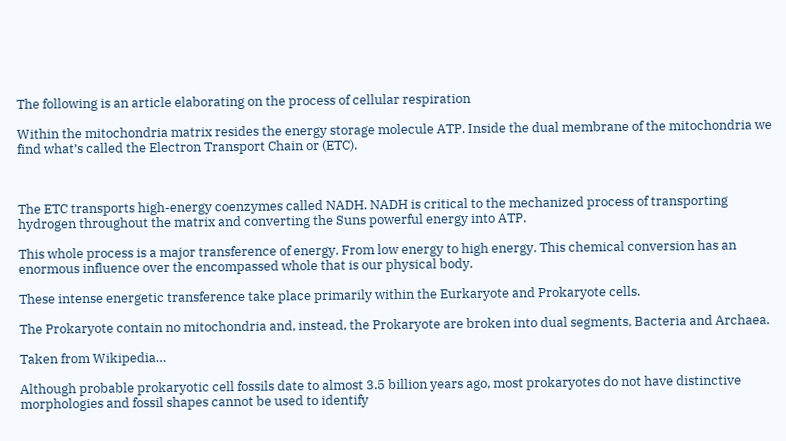The following is an article elaborating on the process of cellular respiration

Within the mitochondria matrix resides the energy storage molecule ATP. Inside the dual membrane of the mitochondria we find what’s called the Electron Transport Chain or (ETC).



The ETC transports high-energy coenzymes called NADH. NADH is critical to the mechanized process of transporting hydrogen throughout the matrix and converting the Suns powerful energy into ATP.

This whole process is a major transference of energy. From low energy to high energy. This chemical conversion has an enormous influence over the encompassed whole that is our physical body.

These intense energetic transference take place primarily within the Eurkaryote and Prokaryote cells.

The Prokaryote contain no mitochondria and, instead, the Prokaryote are broken into dual segments, Bacteria and Archaea.

Taken from Wikipedia…

Although probable prokaryotic cell fossils date to almost 3.5 billion years ago, most prokaryotes do not have distinctive morphologies and fossil shapes cannot be used to identify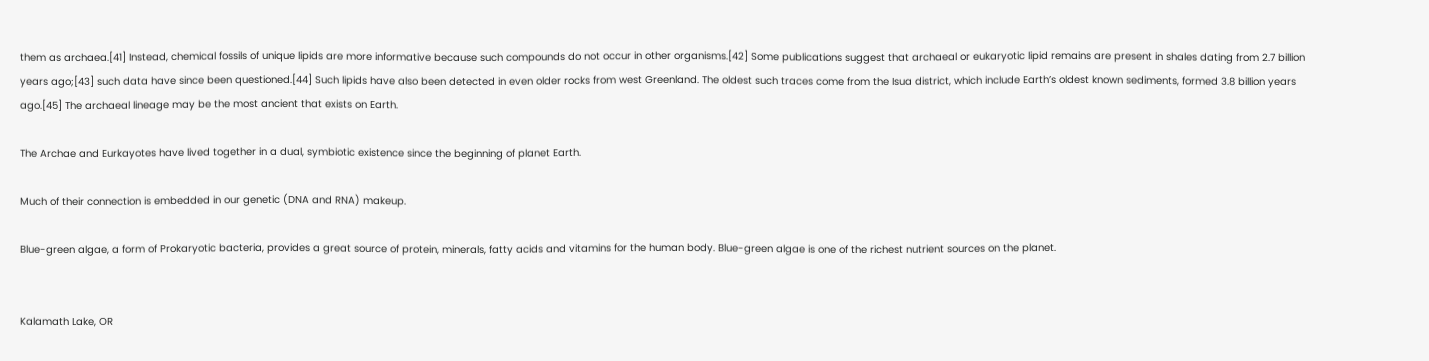them as archaea.[41] Instead, chemical fossils of unique lipids are more informative because such compounds do not occur in other organisms.[42] Some publications suggest that archaeal or eukaryotic lipid remains are present in shales dating from 2.7 billion years ago;[43] such data have since been questioned.[44] Such lipids have also been detected in even older rocks from west Greenland. The oldest such traces come from the Isua district, which include Earth’s oldest known sediments, formed 3.8 billion years ago.[45] The archaeal lineage may be the most ancient that exists on Earth.

The Archae and Eurkayotes have lived together in a dual, symbiotic existence since the beginning of planet Earth.

Much of their connection is embedded in our genetic (DNA and RNA) makeup.

Blue-green algae, a form of Prokaryotic bacteria, provides a great source of protein, minerals, fatty acids and vitamins for the human body. Blue-green algae is one of the richest nutrient sources on the planet.


Kalamath Lake, OR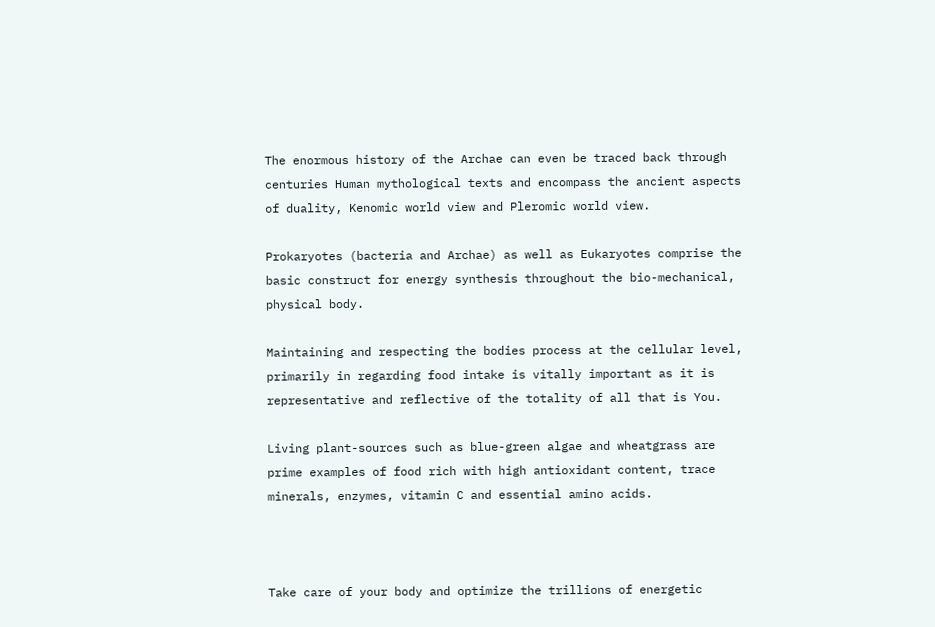The enormous history of the Archae can even be traced back through centuries Human mythological texts and encompass the ancient aspects of duality, Kenomic world view and Pleromic world view.

Prokaryotes (bacteria and Archae) as well as Eukaryotes comprise the basic construct for energy synthesis throughout the bio-mechanical, physical body.

Maintaining and respecting the bodies process at the cellular level, primarily in regarding food intake is vitally important as it is representative and reflective of the totality of all that is You.

Living plant-sources such as blue-green algae and wheatgrass are prime examples of food rich with high antioxidant content, trace minerals, enzymes, vitamin C and essential amino acids.



Take care of your body and optimize the trillions of energetic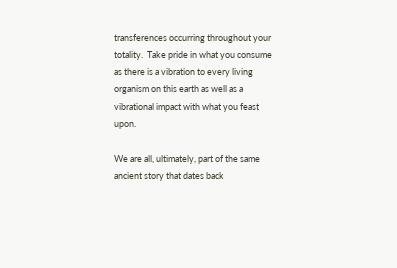transferences occurring throughout your totality.  Take pride in what you consume as there is a vibration to every living organism on this earth as well as a vibrational impact with what you feast upon.

We are all, ultimately, part of the same ancient story that dates back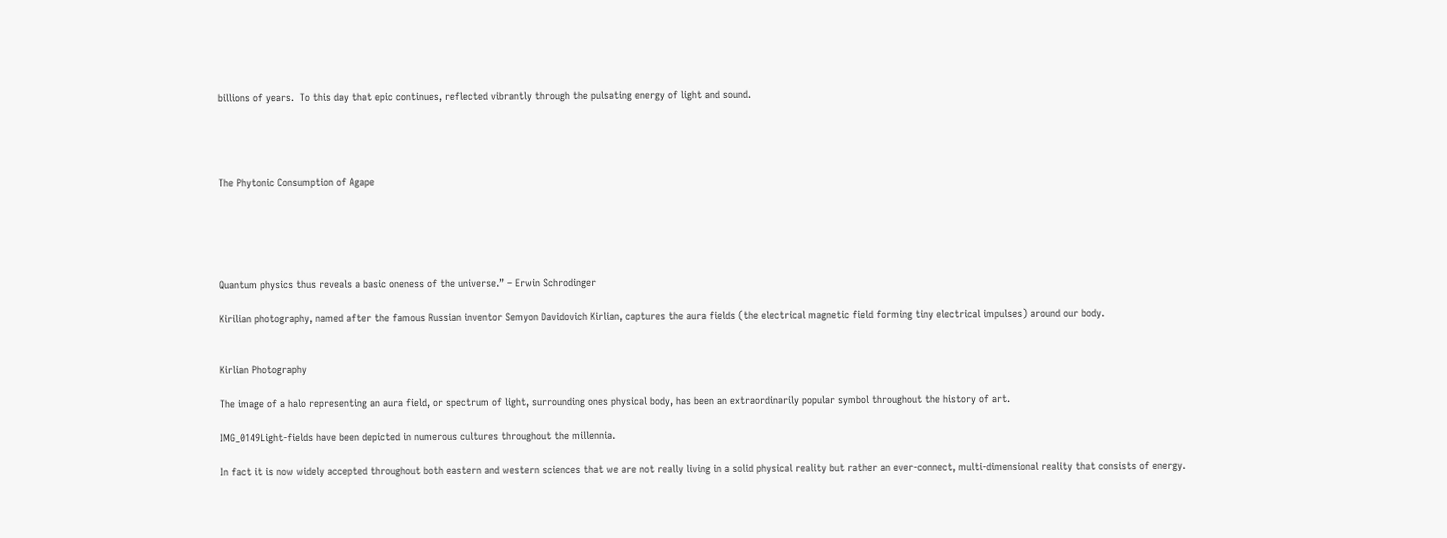billions of years.  To this day that epic continues, reflected vibrantly through the pulsating energy of light and sound.




The Phytonic Consumption of Agape





Quantum physics thus reveals a basic oneness of the universe.” – Erwin Schrodinger

Kirilian photography, named after the famous Russian inventor Semyon Davidovich Kirlian, captures the aura fields (the electrical magnetic field forming tiny electrical impulses) around our body.


Kirlian Photography

The image of a halo representing an aura field, or spectrum of light, surrounding ones physical body, has been an extraordinarily popular symbol throughout the history of art.

IMG_0149Light-fields have been depicted in numerous cultures throughout the millennia.

In fact it is now widely accepted throughout both eastern and western sciences that we are not really living in a solid physical reality but rather an ever-connect, multi-dimensional reality that consists of energy.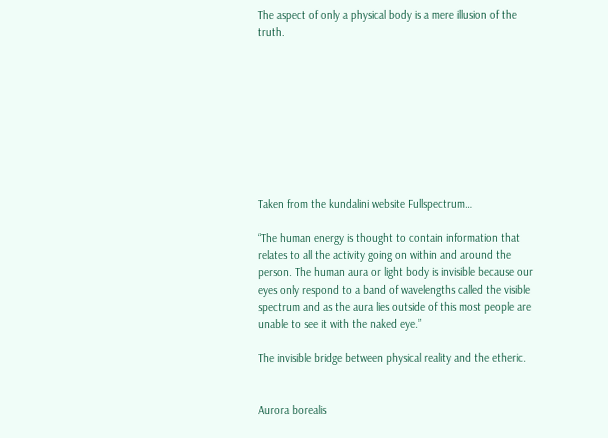The aspect of only a physical body is a mere illusion of the truth.









Taken from the kundalini website Fullspectrum…

“The human energy is thought to contain information that relates to all the activity going on within and around the person. The human aura or light body is invisible because our eyes only respond to a band of wavelengths called the visible spectrum and as the aura lies outside of this most people are unable to see it with the naked eye.”

The invisible bridge between physical reality and the etheric.


Aurora borealis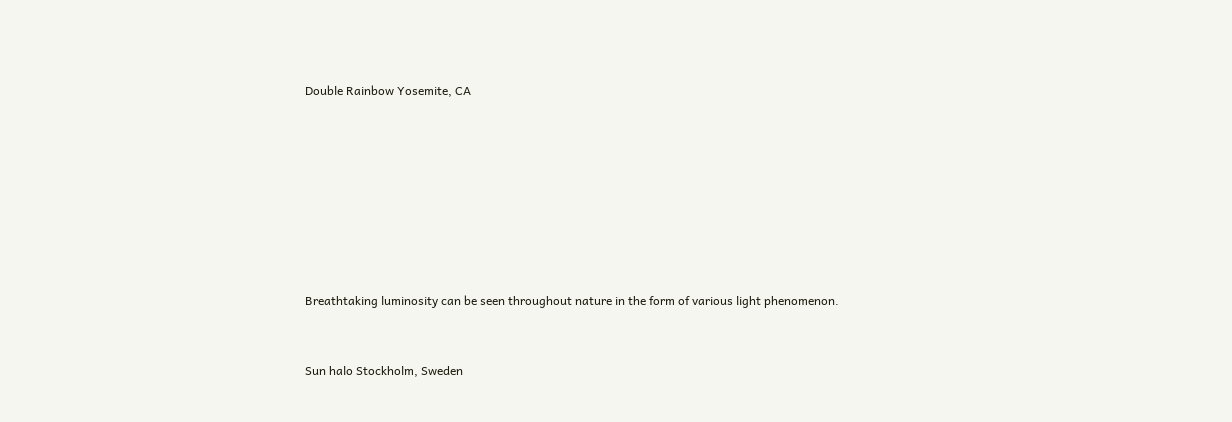Double Rainbow Yosemite, CA








Breathtaking luminosity can be seen throughout nature in the form of various light phenomenon.


Sun halo Stockholm, Sweden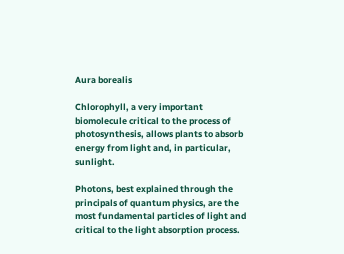Aura borealis

Chlorophyll, a very important biomolecule critical to the process of photosynthesis, allows plants to absorb energy from light and, in particular, sunlight.

Photons, best explained through the principals of quantum physics, are the most fundamental particles of light and critical to the light absorption process.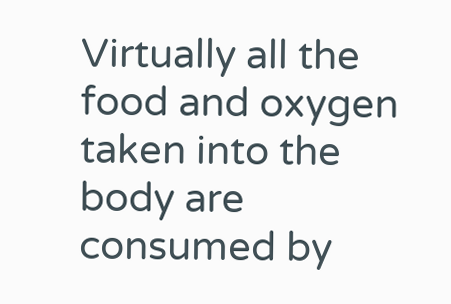Virtually all the food and oxygen taken into the body are consumed by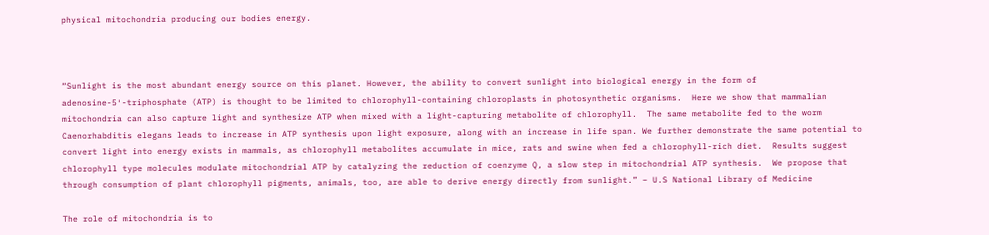physical mitochondria producing our bodies energy.



“Sunlight is the most abundant energy source on this planet. However, the ability to convert sunlight into biological energy in the form of adenosine-5′-triphosphate (ATP) is thought to be limited to chlorophyll-containing chloroplasts in photosynthetic organisms.  Here we show that mammalian mitochondria can also capture light and synthesize ATP when mixed with a light-capturing metabolite of chlorophyll.  The same metabolite fed to the worm Caenorhabditis elegans leads to increase in ATP synthesis upon light exposure, along with an increase in life span. We further demonstrate the same potential to convert light into energy exists in mammals, as chlorophyll metabolites accumulate in mice, rats and swine when fed a chlorophyll-rich diet.  Results suggest chlorophyll type molecules modulate mitochondrial ATP by catalyzing the reduction of coenzyme Q, a slow step in mitochondrial ATP synthesis.  We propose that through consumption of plant chlorophyll pigments, animals, too, are able to derive energy directly from sunlight.” – U.S National Library of Medicine

The role of mitochondria is to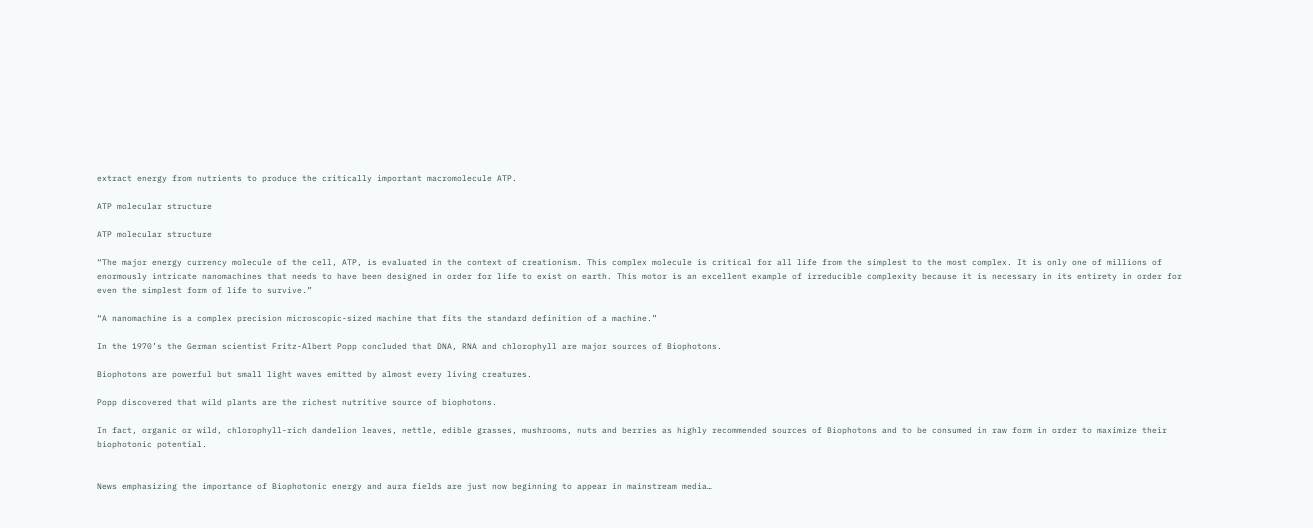extract energy from nutrients to produce the critically important macromolecule ATP.

ATP molecular structure

ATP molecular structure

“The major energy currency molecule of the cell, ATP, is evaluated in the context of creationism. This complex molecule is critical for all life from the simplest to the most complex. It is only one of millions of enormously intricate nanomachines that needs to have been designed in order for life to exist on earth. This motor is an excellent example of irreducible complexity because it is necessary in its entirety in order for even the simplest form of life to survive.”

“A nanomachine is a complex precision microscopic-sized machine that fits the standard definition of a machine.”

In the 1970’s the German scientist Fritz-Albert Popp concluded that DNA, RNA and chlorophyll are major sources of Biophotons.

Biophotons are powerful but small light waves emitted by almost every living creatures.

Popp discovered that wild plants are the richest nutritive source of biophotons.

In fact, organic or wild, chlorophyll-rich dandelion leaves, nettle, edible grasses, mushrooms, nuts and berries as highly recommended sources of Biophotons and to be consumed in raw form in order to maximize their biophotonic potential.


News emphasizing the importance of Biophotonic energy and aura fields are just now beginning to appear in mainstream media…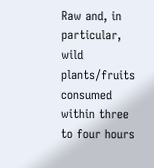Raw and, in particular, wild plants/fruits consumed within three to four hours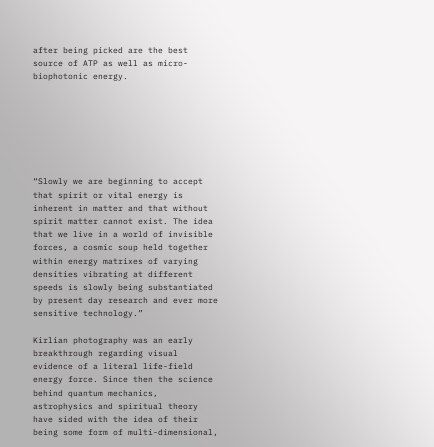after being picked are the best source of ATP as well as micro-biophotonic energy.







“Slowly we are beginning to accept that spirit or vital energy is inherent in matter and that without spirit matter cannot exist. The idea that we live in a world of invisible forces, a cosmic soup held together within energy matrixes of varying densities vibrating at different speeds is slowly being substantiated by present day research and ever more sensitive technology.”

Kirlian photography was an early breakthrough regarding visual evidence of a literal life-field energy force. Since then the science behind quantum mechanics, astrophysics and spiritual theory have sided with the idea of their being some form of multi-dimensional,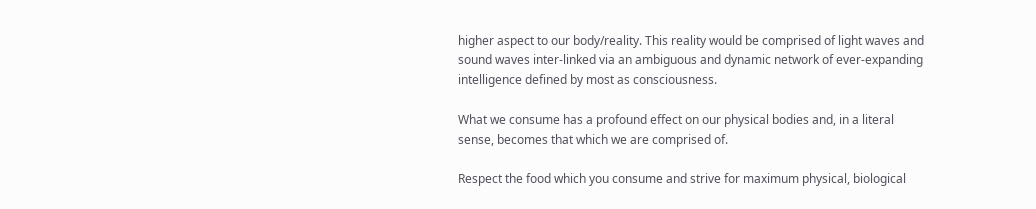higher aspect to our body/reality. This reality would be comprised of light waves and sound waves inter-linked via an ambiguous and dynamic network of ever-expanding intelligence defined by most as consciousness.

What we consume has a profound effect on our physical bodies and, in a literal sense, becomes that which we are comprised of.

Respect the food which you consume and strive for maximum physical, biological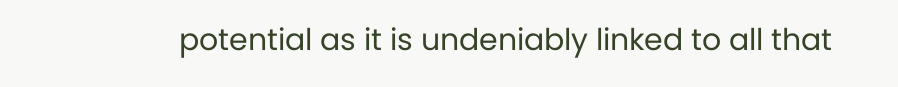potential as it is undeniably linked to all that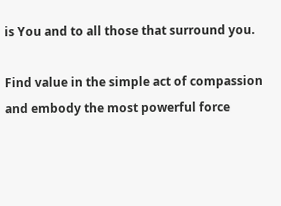is You and to all those that surround you.

Find value in the simple act of compassion and embody the most powerful force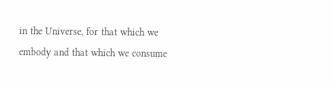in the Universe, for that which we embody and that which we consume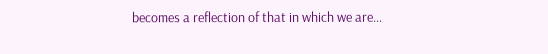becomes a reflection of that in which we are…